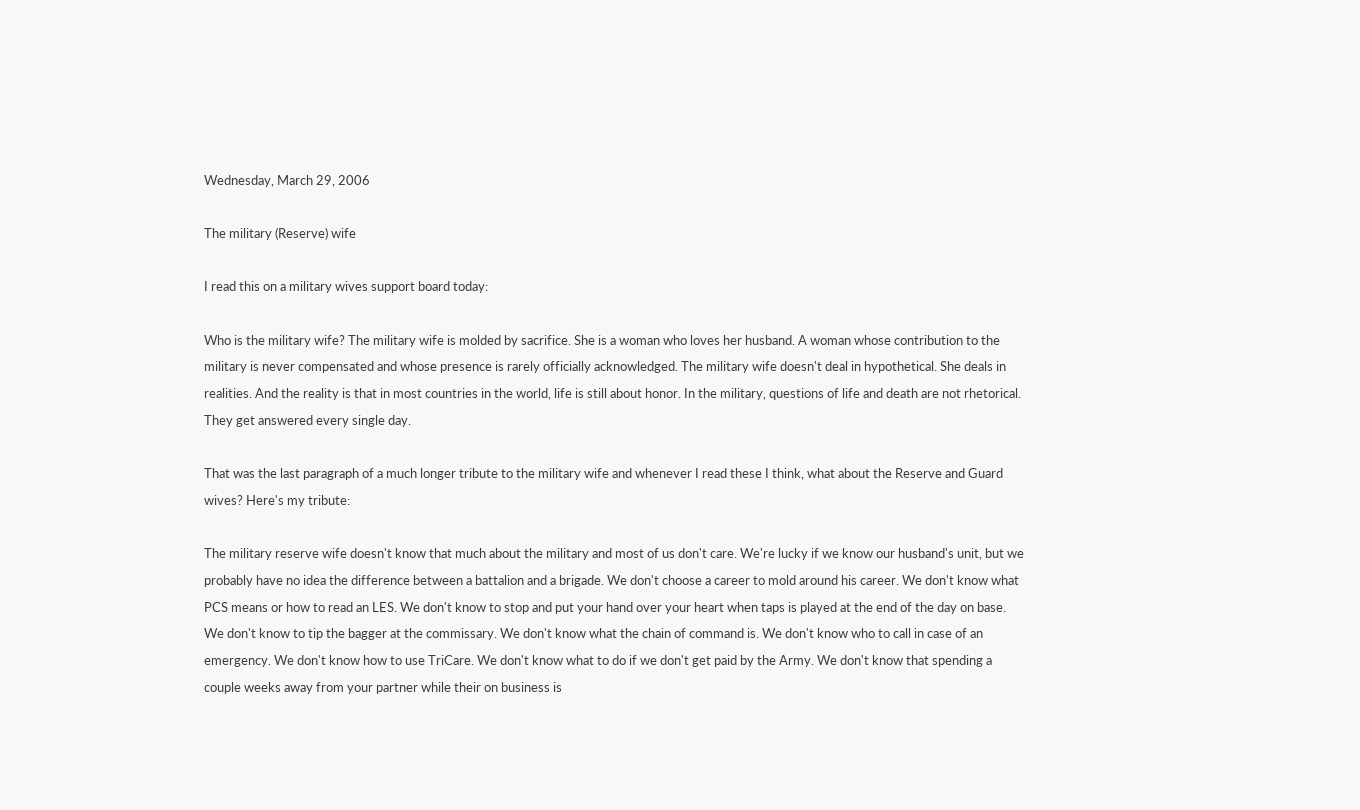Wednesday, March 29, 2006

The military (Reserve) wife

I read this on a military wives support board today:

Who is the military wife? The military wife is molded by sacrifice. She is a woman who loves her husband. A woman whose contribution to the military is never compensated and whose presence is rarely officially acknowledged. The military wife doesn't deal in hypothetical. She deals in realities. And the reality is that in most countries in the world, life is still about honor. In the military, questions of life and death are not rhetorical. They get answered every single day.

That was the last paragraph of a much longer tribute to the military wife and whenever I read these I think, what about the Reserve and Guard wives? Here's my tribute:

The military reserve wife doesn't know that much about the military and most of us don't care. We're lucky if we know our husband's unit, but we probably have no idea the difference between a battalion and a brigade. We don't choose a career to mold around his career. We don't know what PCS means or how to read an LES. We don't know to stop and put your hand over your heart when taps is played at the end of the day on base. We don't know to tip the bagger at the commissary. We don't know what the chain of command is. We don't know who to call in case of an emergency. We don't know how to use TriCare. We don't know what to do if we don't get paid by the Army. We don't know that spending a couple weeks away from your partner while their on business is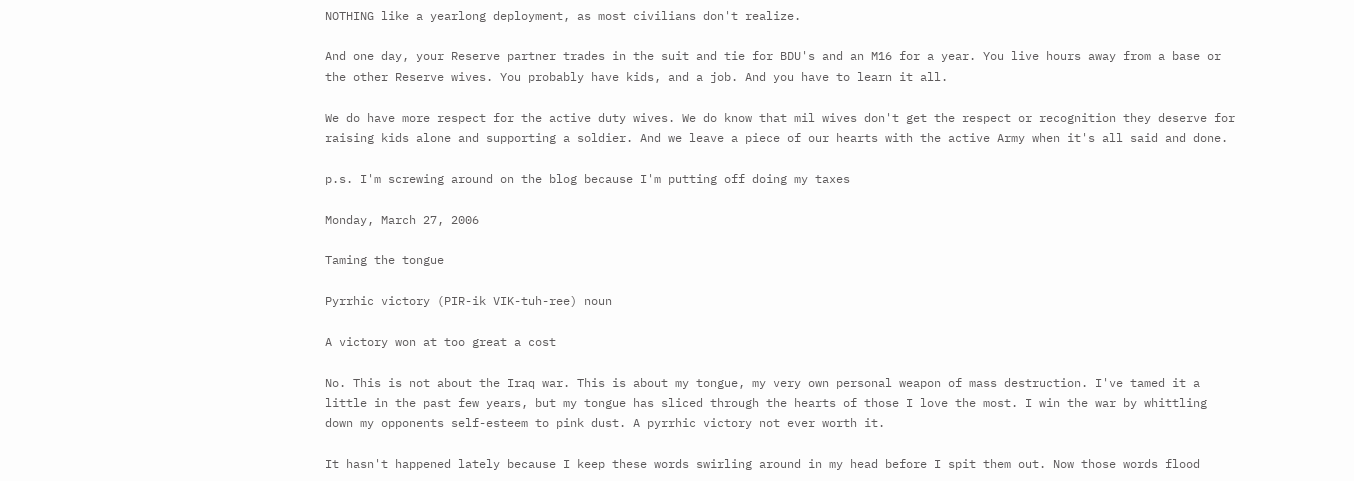NOTHING like a yearlong deployment, as most civilians don't realize.

And one day, your Reserve partner trades in the suit and tie for BDU's and an M16 for a year. You live hours away from a base or the other Reserve wives. You probably have kids, and a job. And you have to learn it all.

We do have more respect for the active duty wives. We do know that mil wives don't get the respect or recognition they deserve for raising kids alone and supporting a soldier. And we leave a piece of our hearts with the active Army when it's all said and done.

p.s. I'm screwing around on the blog because I'm putting off doing my taxes

Monday, March 27, 2006

Taming the tongue

Pyrrhic victory (PIR-ik VIK-tuh-ree) noun

A victory won at too great a cost

No. This is not about the Iraq war. This is about my tongue, my very own personal weapon of mass destruction. I've tamed it a little in the past few years, but my tongue has sliced through the hearts of those I love the most. I win the war by whittling down my opponents self-esteem to pink dust. A pyrrhic victory not ever worth it.

It hasn't happened lately because I keep these words swirling around in my head before I spit them out. Now those words flood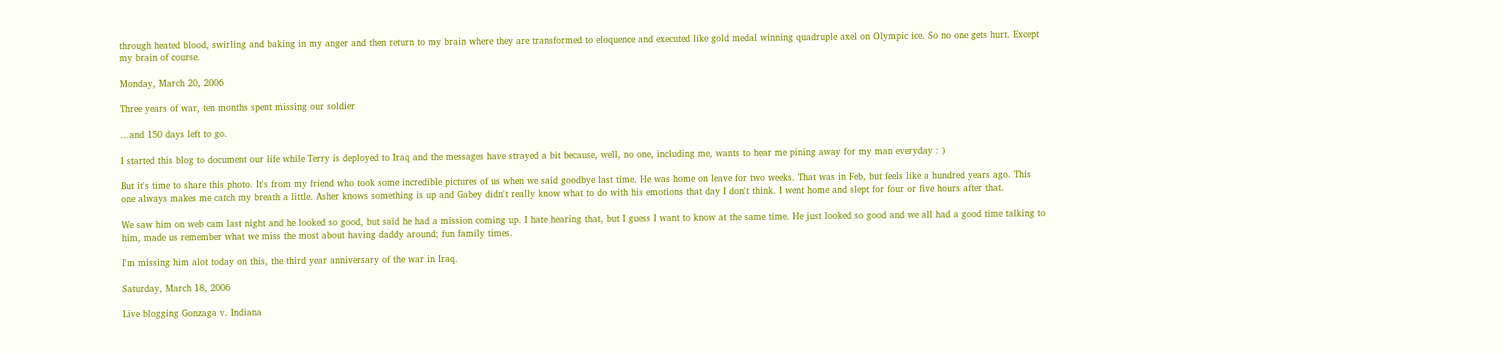through heated blood, swirling and baking in my anger and then return to my brain where they are transformed to eloquence and executed like gold medal winning quadruple axel on Olympic ice. So no one gets hurt. Except my brain of course.

Monday, March 20, 2006

Three years of war, ten months spent missing our soldier

...and 150 days left to go.

I started this blog to document our life while Terry is deployed to Iraq and the messages have strayed a bit because, well, no one, including me, wants to hear me pining away for my man everyday : )

But it's time to share this photo. It's from my friend who took some incredible pictures of us when we said goodbye last time. He was home on leave for two weeks. That was in Feb, but feels like a hundred years ago. This one always makes me catch my breath a little. Asher knows something is up and Gabey didn't really know what to do with his emotions that day I don't think. I went home and slept for four or five hours after that.

We saw him on web cam last night and he looked so good, but said he had a mission coming up. I hate hearing that, but I guess I want to know at the same time. He just looked so good and we all had a good time talking to him, made us remember what we miss the most about having daddy around; fun family times.

I'm missing him alot today on this, the third year anniversary of the war in Iraq.

Saturday, March 18, 2006

Live blogging Gonzaga v. Indiana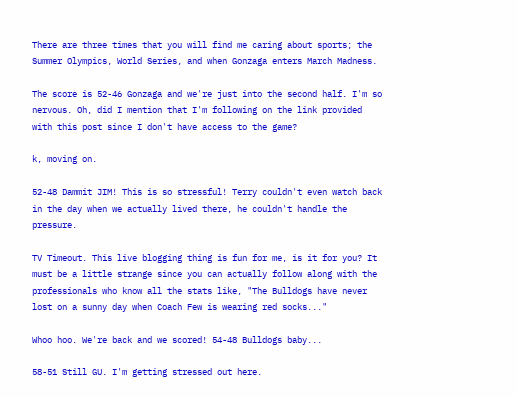There are three times that you will find me caring about sports; the Summer Olympics, World Series, and when Gonzaga enters March Madness.

The score is 52-46 Gonzaga and we're just into the second half. I'm so nervous. Oh, did I mention that I'm following on the link provided with this post since I don't have access to the game?

k, moving on.

52-48 Dammit JIM! This is so stressful! Terry couldn't even watch back in the day when we actually lived there, he couldn't handle the pressure.

TV Timeout. This live blogging thing is fun for me, is it for you? It must be a little strange since you can actually follow along with the professionals who know all the stats like, "The Bulldogs have never lost on a sunny day when Coach Few is wearing red socks..."

Whoo hoo. We're back and we scored! 54-48 Bulldogs baby...

58-51 Still GU. I'm getting stressed out here.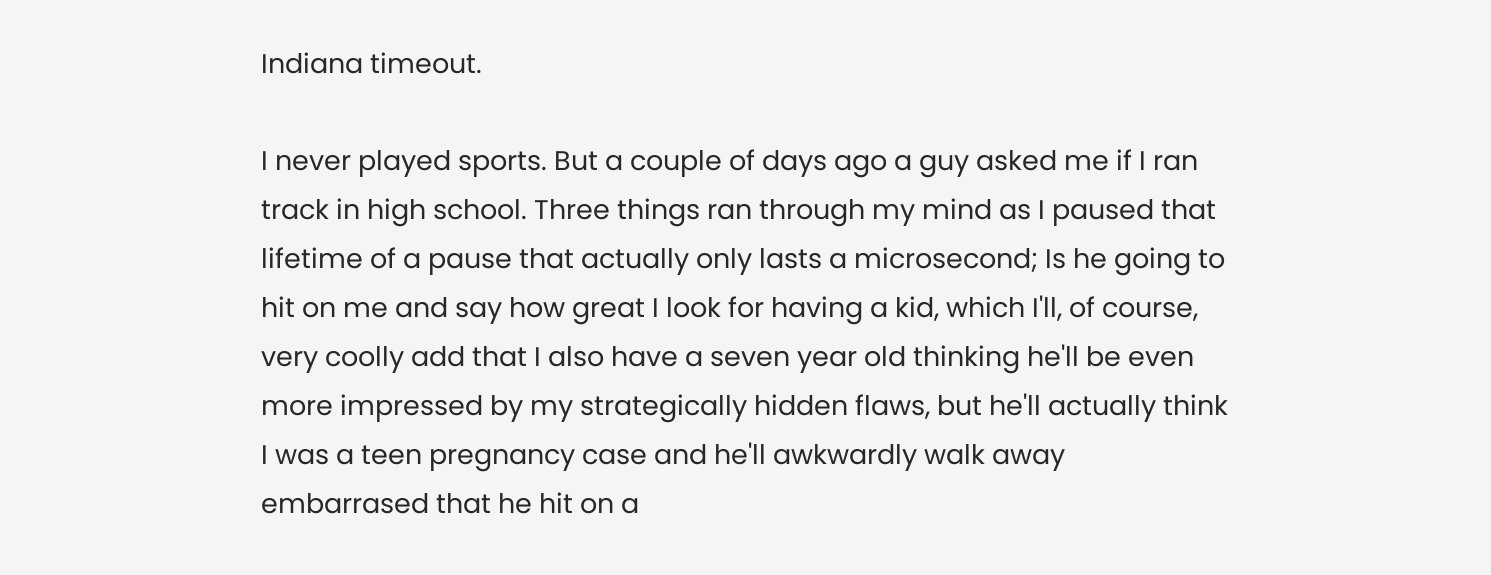Indiana timeout.

I never played sports. But a couple of days ago a guy asked me if I ran track in high school. Three things ran through my mind as I paused that lifetime of a pause that actually only lasts a microsecond; Is he going to hit on me and say how great I look for having a kid, which I'll, of course, very coolly add that I also have a seven year old thinking he'll be even more impressed by my strategically hidden flaws, but he'll actually think I was a teen pregnancy case and he'll awkwardly walk away embarrased that he hit on a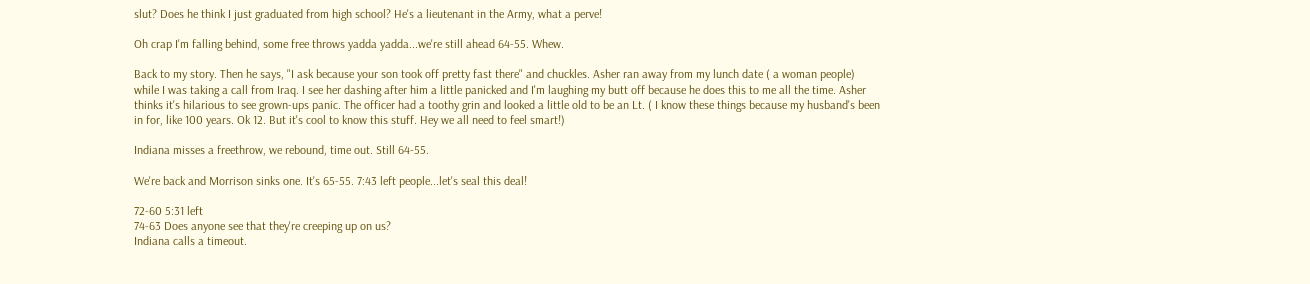slut? Does he think I just graduated from high school? He's a lieutenant in the Army, what a perve!

Oh crap I'm falling behind, some free throws yadda yadda...we're still ahead 64-55. Whew.

Back to my story. Then he says, "I ask because your son took off pretty fast there" and chuckles. Asher ran away from my lunch date ( a woman people) while I was taking a call from Iraq. I see her dashing after him a little panicked and I'm laughing my butt off because he does this to me all the time. Asher thinks it's hilarious to see grown-ups panic. The officer had a toothy grin and looked a little old to be an Lt. ( I know these things because my husband's been in for, like 100 years. Ok 12. But it's cool to know this stuff. Hey we all need to feel smart!)

Indiana misses a freethrow, we rebound, time out. Still 64-55.

We're back and Morrison sinks one. It's 65-55. 7:43 left people...let's seal this deal!

72-60 5:31 left
74-63 Does anyone see that they're creeping up on us?
Indiana calls a timeout.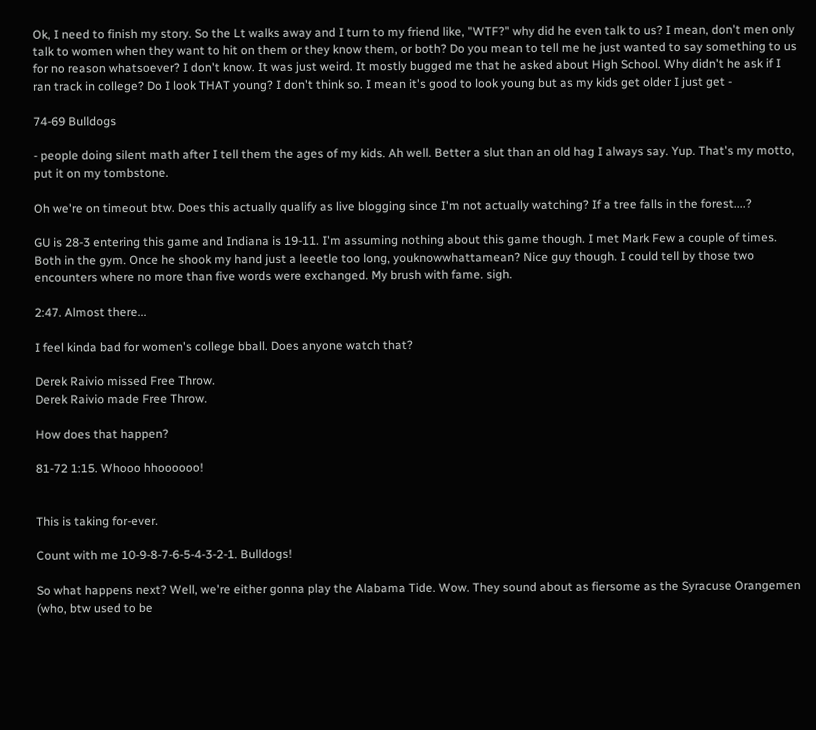Ok, I need to finish my story. So the Lt walks away and I turn to my friend like, "WTF?" why did he even talk to us? I mean, don't men only talk to women when they want to hit on them or they know them, or both? Do you mean to tell me he just wanted to say something to us for no reason whatsoever? I don't know. It was just weird. It mostly bugged me that he asked about High School. Why didn't he ask if I ran track in college? Do I look THAT young? I don't think so. I mean it's good to look young but as my kids get older I just get -

74-69 Bulldogs

- people doing silent math after I tell them the ages of my kids. Ah well. Better a slut than an old hag I always say. Yup. That's my motto, put it on my tombstone.

Oh we're on timeout btw. Does this actually qualify as live blogging since I'm not actually watching? If a tree falls in the forest....?

GU is 28-3 entering this game and Indiana is 19-11. I'm assuming nothing about this game though. I met Mark Few a couple of times. Both in the gym. Once he shook my hand just a leeetle too long, youknowwhattamean? Nice guy though. I could tell by those two encounters where no more than five words were exchanged. My brush with fame. sigh.

2:47. Almost there...

I feel kinda bad for women's college bball. Does anyone watch that?

Derek Raivio missed Free Throw.
Derek Raivio made Free Throw.

How does that happen?

81-72 1:15. Whooo hhoooooo!


This is taking for-ever.

Count with me 10-9-8-7-6-5-4-3-2-1. Bulldogs!

So what happens next? Well, we're either gonna play the Alabama Tide. Wow. They sound about as fiersome as the Syracuse Orangemen (who, btw used to be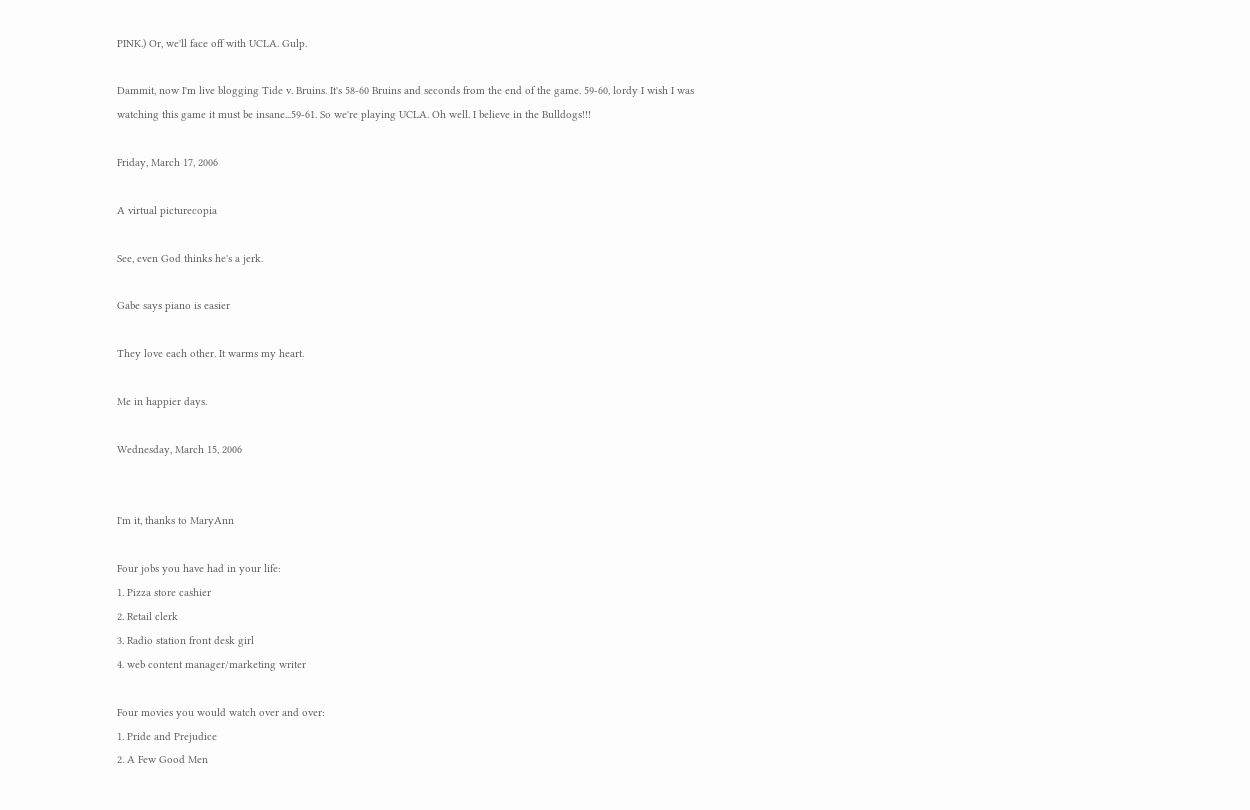PINK.) Or, we'll face off with UCLA. Gulp.

Dammit, now I'm live blogging Tide v. Bruins. It's 58-60 Bruins and seconds from the end of the game. 59-60, lordy I wish I was watching this game it must be insane...59-61. So we're playing UCLA. Oh well. I believe in the Bulldogs!!!

Friday, March 17, 2006

A virtual picturecopia

See, even God thinks he's a jerk.

Gabe says piano is easier

They love each other. It warms my heart.

Me in happier days.

Wednesday, March 15, 2006


I'm it, thanks to MaryAnn

Four jobs you have had in your life:
1. Pizza store cashier
2. Retail clerk
3. Radio station front desk girl
4. web content manager/marketing writer

Four movies you would watch over and over:
1. Pride and Prejudice
2. A Few Good Men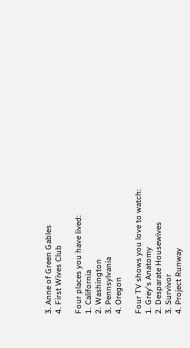3. Anne of Green Gables
4. First Wives Club

Four places you have lived:
1. California
2. Washington
3. Pennsylvania
4. Oregon

Four TV shows you love to watch:
1. Grey's Anatomy
2. Desparate Housewives
3. Survivor
4. Project Runway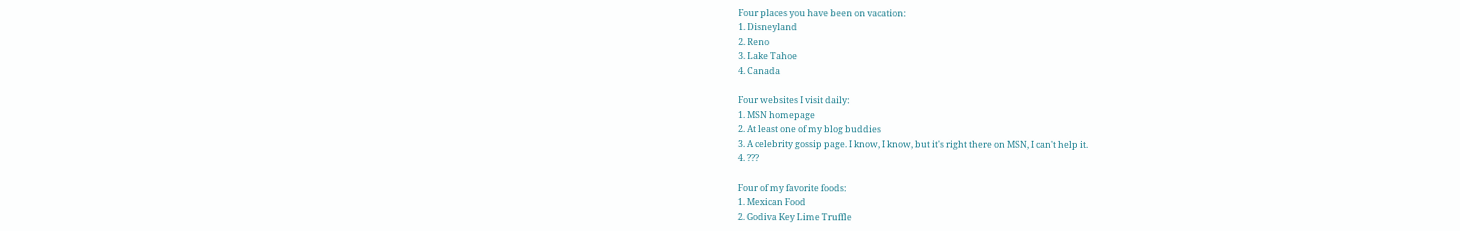Four places you have been on vacation:
1. Disneyland
2. Reno
3. Lake Tahoe
4. Canada

Four websites I visit daily:
1. MSN homepage
2. At least one of my blog buddies
3. A celebrity gossip page. I know, I know, but it's right there on MSN, I can't help it.
4. ???

Four of my favorite foods:
1. Mexican Food
2. Godiva Key Lime Truffle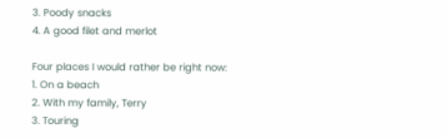3. Poody snacks
4. A good filet and merlot

Four places I would rather be right now:
1. On a beach
2. With my family, Terry
3. Touring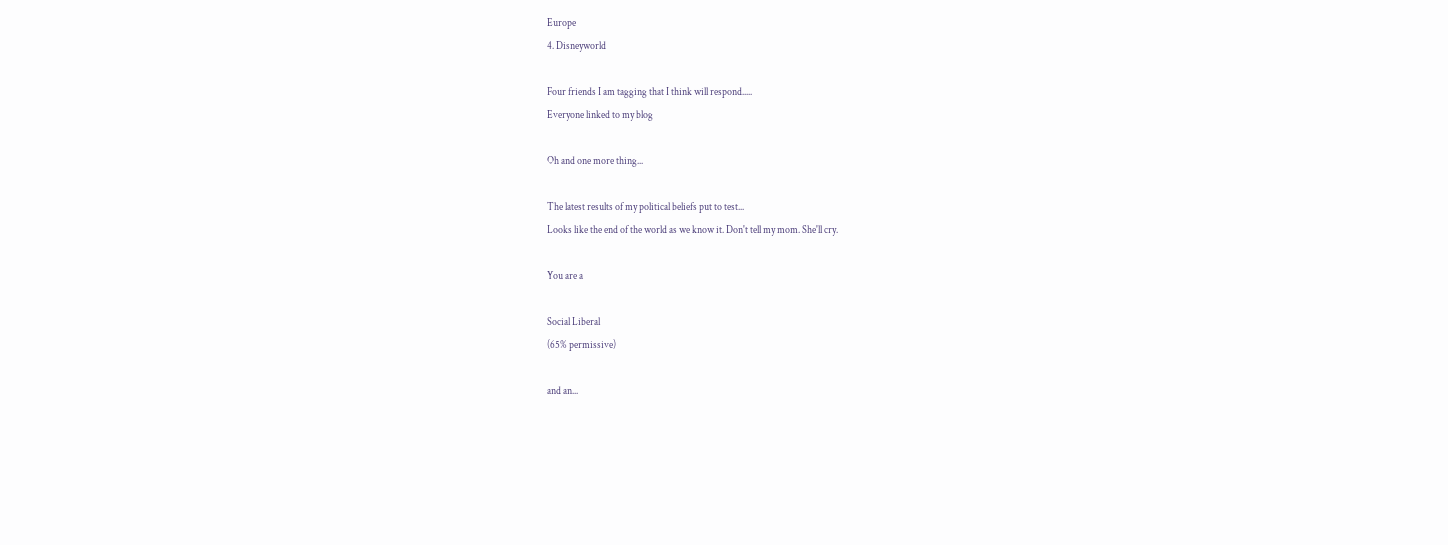Europe
4. Disneyworld

Four friends I am tagging that I think will respond.....
Everyone linked to my blog

Oh and one more thing...

The latest results of my political beliefs put to test...
Looks like the end of the world as we know it. Don't tell my mom. She'll cry.

You are a

Social Liberal
(65% permissive)

and an...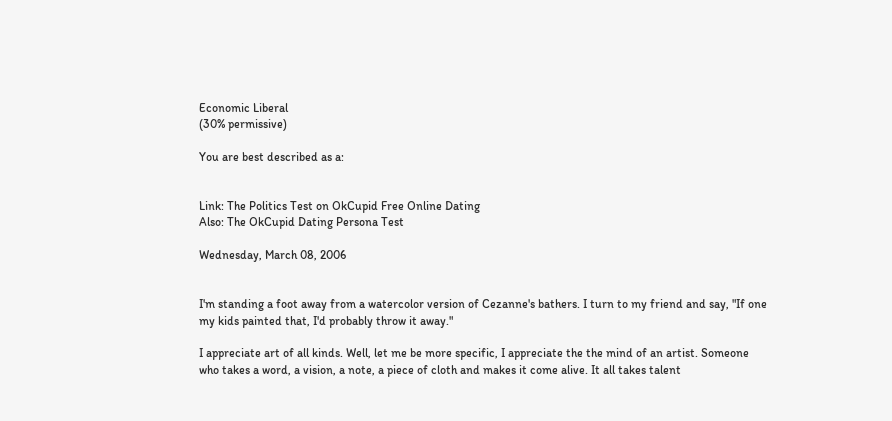Economic Liberal
(30% permissive)

You are best described as a:


Link: The Politics Test on OkCupid Free Online Dating
Also: The OkCupid Dating Persona Test

Wednesday, March 08, 2006


I'm standing a foot away from a watercolor version of Cezanne's bathers. I turn to my friend and say, "If one my kids painted that, I'd probably throw it away."

I appreciate art of all kinds. Well, let me be more specific, I appreciate the the mind of an artist. Someone who takes a word, a vision, a note, a piece of cloth and makes it come alive. It all takes talent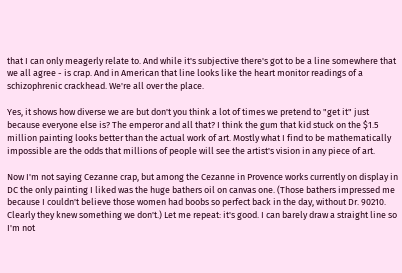that I can only meagerly relate to. And while it's subjective there's got to be a line somewhere that we all agree - is crap. And in American that line looks like the heart monitor readings of a schizophrenic crackhead. We're all over the place.

Yes, it shows how diverse we are but don't you think a lot of times we pretend to "get it" just because everyone else is? The emperor and all that? I think the gum that kid stuck on the $1.5 million painting looks better than the actual work of art. Mostly what I find to be mathematically impossible are the odds that millions of people will see the artist's vision in any piece of art.

Now I'm not saying Cezanne crap, but among the Cezanne in Provence works currently on display in DC the only painting I liked was the huge bathers oil on canvas one. (Those bathers impressed me because I couldn't believe those women had boobs so perfect back in the day, without Dr. 90210. Clearly they knew something we don't.) Let me repeat: it's good. I can barely draw a straight line so I'm not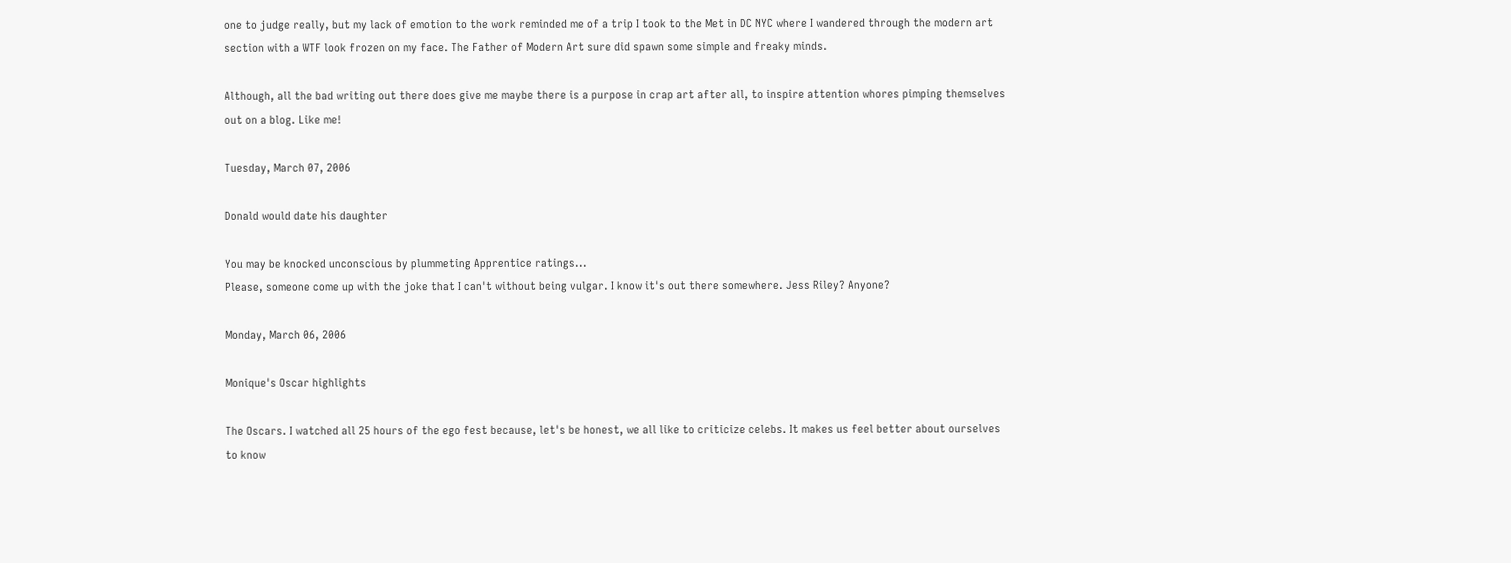one to judge really, but my lack of emotion to the work reminded me of a trip I took to the Met in DC NYC where I wandered through the modern art section with a WTF look frozen on my face. The Father of Modern Art sure did spawn some simple and freaky minds.

Although, all the bad writing out there does give me maybe there is a purpose in crap art after all, to inspire attention whores pimping themselves out on a blog. Like me!

Tuesday, March 07, 2006

Donald would date his daughter

You may be knocked unconscious by plummeting Apprentice ratings...
Please, someone come up with the joke that I can't without being vulgar. I know it's out there somewhere. Jess Riley? Anyone?

Monday, March 06, 2006

Monique's Oscar highlights

The Oscars. I watched all 25 hours of the ego fest because, let's be honest, we all like to criticize celebs. It makes us feel better about ourselves to know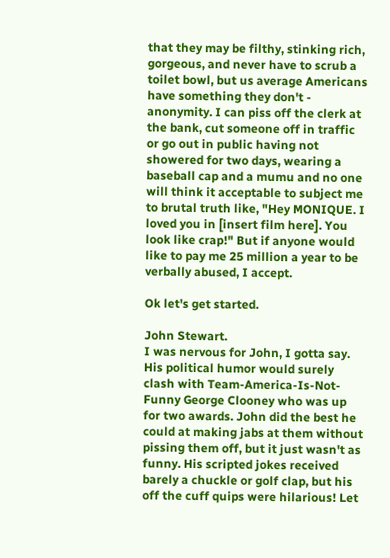that they may be filthy, stinking rich, gorgeous, and never have to scrub a toilet bowl, but us average Americans have something they don't - anonymity. I can piss off the clerk at the bank, cut someone off in traffic or go out in public having not showered for two days, wearing a baseball cap and a mumu and no one will think it acceptable to subject me to brutal truth like, "Hey MONIQUE. I loved you in [insert film here]. You look like crap!" But if anyone would like to pay me 25 million a year to be verbally abused, I accept.

Ok let's get started.

John Stewart.
I was nervous for John, I gotta say. His political humor would surely clash with Team-America-Is-Not-Funny George Clooney who was up for two awards. John did the best he could at making jabs at them without pissing them off, but it just wasn't as funny. His scripted jokes received barely a chuckle or golf clap, but his off the cuff quips were hilarious! Let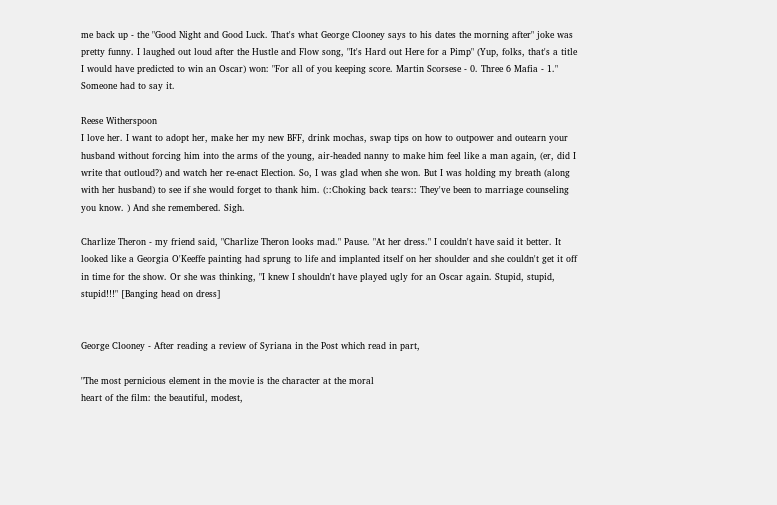me back up - the "Good Night and Good Luck. That's what George Clooney says to his dates the morning after" joke was pretty funny. I laughed out loud after the Hustle and Flow song, "It's Hard out Here for a Pimp" (Yup, folks, that's a title I would have predicted to win an Oscar) won: "For all of you keeping score. Martin Scorsese - 0. Three 6 Mafia - 1." Someone had to say it.

Reese Witherspoon
I love her. I want to adopt her, make her my new BFF, drink mochas, swap tips on how to outpower and outearn your husband without forcing him into the arms of the young, air-headed nanny to make him feel like a man again, (er, did I write that outloud?) and watch her re-enact Election. So, I was glad when she won. But I was holding my breath (along with her husband) to see if she would forget to thank him. (::Choking back tears:: They've been to marriage counseling you know. ) And she remembered. Sigh.

Charlize Theron - my friend said, "Charlize Theron looks mad." Pause. "At her dress." I couldn't have said it better. It looked like a Georgia O'Keeffe painting had sprung to life and implanted itself on her shoulder and she couldn't get it off in time for the show. Or she was thinking, "I knew I shouldn't have played ugly for an Oscar again. Stupid, stupid, stupid!!!" [Banging head on dress]


George Clooney - After reading a review of Syriana in the Post which read in part,

"The most pernicious element in the movie is the character at the moral
heart of the film: the beautiful, modest,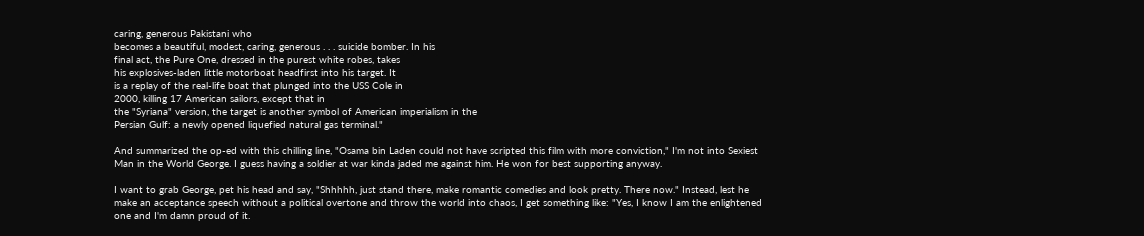caring, generous Pakistani who
becomes a beautiful, modest, caring, generous . . . suicide bomber. In his
final act, the Pure One, dressed in the purest white robes, takes
his explosives-laden little motorboat headfirst into his target. It
is a replay of the real-life boat that plunged into the USS Cole in
2000, killing 17 American sailors, except that in
the "Syriana" version, the target is another symbol of American imperialism in the
Persian Gulf: a newly opened liquefied natural gas terminal."

And summarized the op-ed with this chilling line, "Osama bin Laden could not have scripted this film with more conviction," I'm not into Sexiest Man in the World George. I guess having a soldier at war kinda jaded me against him. He won for best supporting anyway.

I want to grab George, pet his head and say, "Shhhhh, just stand there, make romantic comedies and look pretty. There now." Instead, lest he make an acceptance speech without a political overtone and throw the world into chaos, I get something like: "Yes, I know I am the enlightened one and I'm damn proud of it.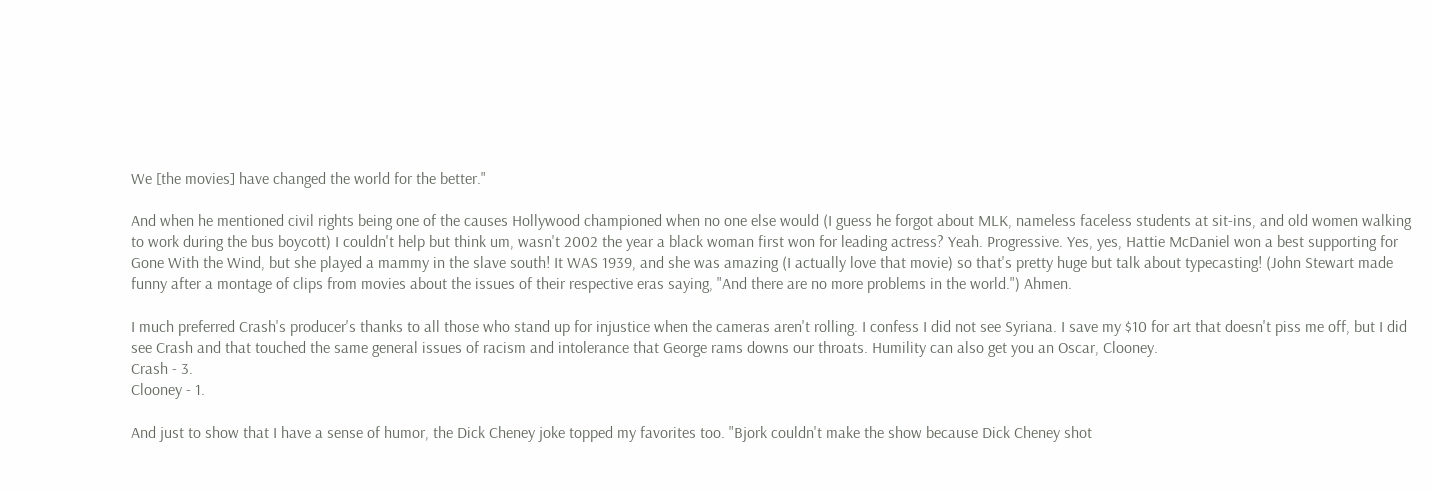We [the movies] have changed the world for the better."

And when he mentioned civil rights being one of the causes Hollywood championed when no one else would (I guess he forgot about MLK, nameless faceless students at sit-ins, and old women walking to work during the bus boycott) I couldn't help but think um, wasn't 2002 the year a black woman first won for leading actress? Yeah. Progressive. Yes, yes, Hattie McDaniel won a best supporting for Gone With the Wind, but she played a mammy in the slave south! It WAS 1939, and she was amazing (I actually love that movie) so that's pretty huge but talk about typecasting! (John Stewart made funny after a montage of clips from movies about the issues of their respective eras saying, "And there are no more problems in the world.") Ahmen.

I much preferred Crash's producer's thanks to all those who stand up for injustice when the cameras aren't rolling. I confess I did not see Syriana. I save my $10 for art that doesn't piss me off, but I did see Crash and that touched the same general issues of racism and intolerance that George rams downs our throats. Humility can also get you an Oscar, Clooney.
Crash - 3.
Clooney - 1.

And just to show that I have a sense of humor, the Dick Cheney joke topped my favorites too. "Bjork couldn't make the show because Dick Cheney shot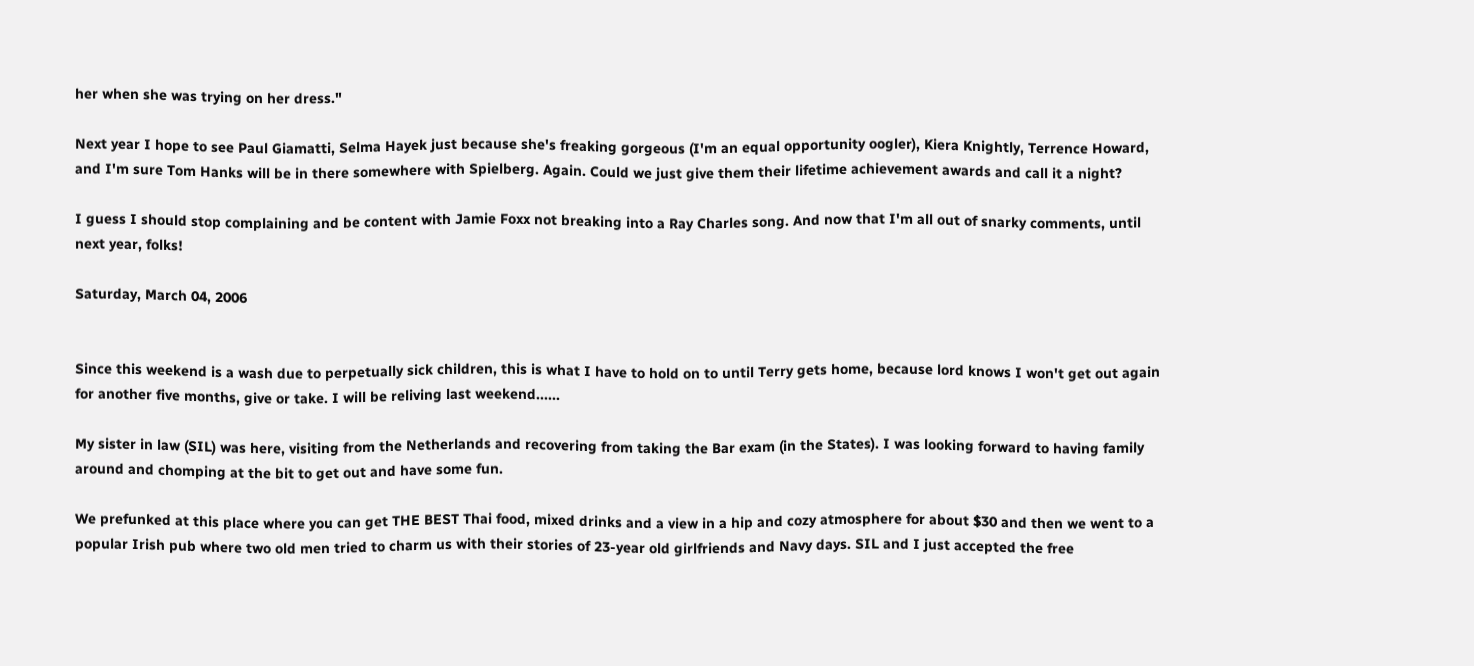her when she was trying on her dress."

Next year I hope to see Paul Giamatti, Selma Hayek just because she's freaking gorgeous (I'm an equal opportunity oogler), Kiera Knightly, Terrence Howard, and I'm sure Tom Hanks will be in there somewhere with Spielberg. Again. Could we just give them their lifetime achievement awards and call it a night?

I guess I should stop complaining and be content with Jamie Foxx not breaking into a Ray Charles song. And now that I'm all out of snarky comments, until next year, folks!

Saturday, March 04, 2006


Since this weekend is a wash due to perpetually sick children, this is what I have to hold on to until Terry gets home, because lord knows I won't get out again for another five months, give or take. I will be reliving last weekend......

My sister in law (SIL) was here, visiting from the Netherlands and recovering from taking the Bar exam (in the States). I was looking forward to having family around and chomping at the bit to get out and have some fun.

We prefunked at this place where you can get THE BEST Thai food, mixed drinks and a view in a hip and cozy atmosphere for about $30 and then we went to a popular Irish pub where two old men tried to charm us with their stories of 23-year old girlfriends and Navy days. SIL and I just accepted the free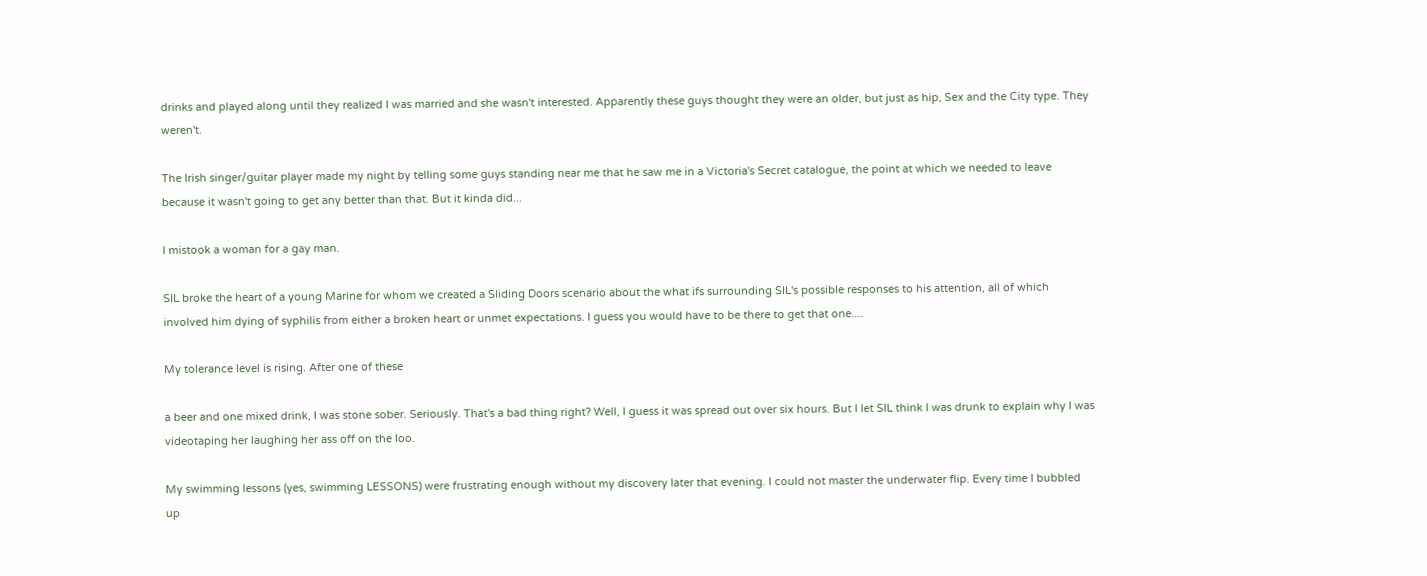drinks and played along until they realized I was married and she wasn't interested. Apparently these guys thought they were an older, but just as hip, Sex and the City type. They weren't.

The Irish singer/guitar player made my night by telling some guys standing near me that he saw me in a Victoria's Secret catalogue, the point at which we needed to leave because it wasn't going to get any better than that. But it kinda did...

I mistook a woman for a gay man.

SIL broke the heart of a young Marine for whom we created a Sliding Doors scenario about the what ifs surrounding SIL's possible responses to his attention, all of which involved him dying of syphilis from either a broken heart or unmet expectations. I guess you would have to be there to get that one....

My tolerance level is rising. After one of these

a beer and one mixed drink, I was stone sober. Seriously. That's a bad thing right? Well, I guess it was spread out over six hours. But I let SIL think I was drunk to explain why I was videotaping her laughing her ass off on the loo.

My swimming lessons (yes, swimming LESSONS) were frustrating enough without my discovery later that evening. I could not master the underwater flip. Every time I bubbled up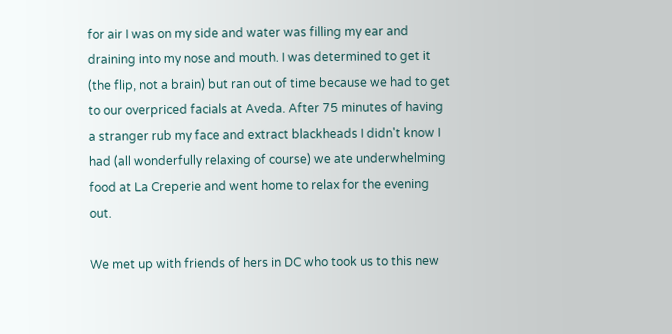for air I was on my side and water was filling my ear and draining into my nose and mouth. I was determined to get it (the flip, not a brain) but ran out of time because we had to get to our overpriced facials at Aveda. After 75 minutes of having a stranger rub my face and extract blackheads I didn't know I had (all wonderfully relaxing of course) we ate underwhelming food at La Creperie and went home to relax for the evening out.

We met up with friends of hers in DC who took us to this new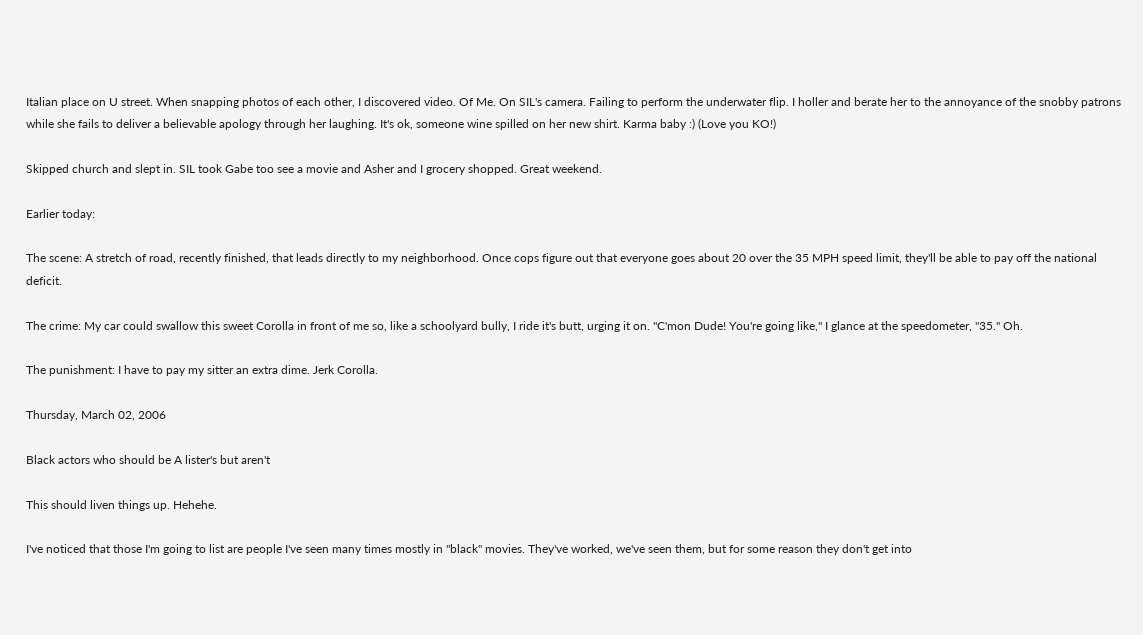Italian place on U street. When snapping photos of each other, I discovered video. Of Me. On SIL's camera. Failing to perform the underwater flip. I holler and berate her to the annoyance of the snobby patrons while she fails to deliver a believable apology through her laughing. It's ok, someone wine spilled on her new shirt. Karma baby :) (Love you KO!)

Skipped church and slept in. SIL took Gabe too see a movie and Asher and I grocery shopped. Great weekend.

Earlier today:

The scene: A stretch of road, recently finished, that leads directly to my neighborhood. Once cops figure out that everyone goes about 20 over the 35 MPH speed limit, they'll be able to pay off the national deficit.

The crime: My car could swallow this sweet Corolla in front of me so, like a schoolyard bully, I ride it's butt, urging it on. "C'mon Dude! You're going like," I glance at the speedometer, "35." Oh.

The punishment: I have to pay my sitter an extra dime. Jerk Corolla.

Thursday, March 02, 2006

Black actors who should be A lister's but aren't

This should liven things up. Hehehe.

I've noticed that those I'm going to list are people I've seen many times mostly in "black" movies. They've worked, we've seen them, but for some reason they don't get into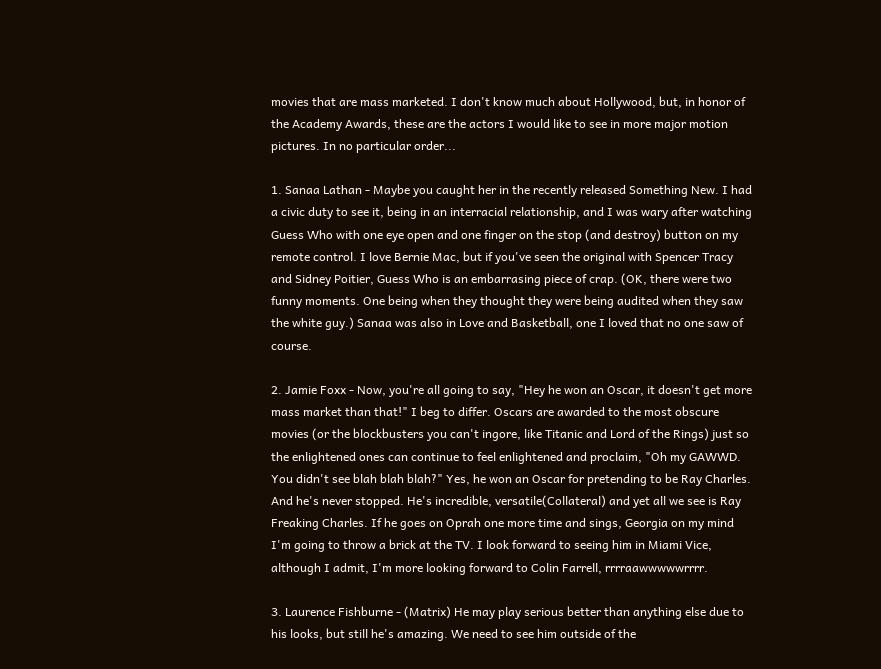movies that are mass marketed. I don't know much about Hollywood, but, in honor of the Academy Awards, these are the actors I would like to see in more major motion pictures. In no particular order...

1. Sanaa Lathan - Maybe you caught her in the recently released Something New. I had a civic duty to see it, being in an interracial relationship, and I was wary after watching Guess Who with one eye open and one finger on the stop (and destroy) button on my remote control. I love Bernie Mac, but if you've seen the original with Spencer Tracy and Sidney Poitier, Guess Who is an embarrasing piece of crap. (OK, there were two funny moments. One being when they thought they were being audited when they saw the white guy.) Sanaa was also in Love and Basketball, one I loved that no one saw of course.

2. Jamie Foxx - Now, you're all going to say, "Hey he won an Oscar, it doesn't get more mass market than that!" I beg to differ. Oscars are awarded to the most obscure movies (or the blockbusters you can't ingore, like Titanic and Lord of the Rings) just so the enlightened ones can continue to feel enlightened and proclaim, "Oh my GAWWD. You didn't see blah blah blah?" Yes, he won an Oscar for pretending to be Ray Charles. And he's never stopped. He's incredible, versatile(Collateral) and yet all we see is Ray Freaking Charles. If he goes on Oprah one more time and sings, Georgia on my mind I'm going to throw a brick at the TV. I look forward to seeing him in Miami Vice, although I admit, I'm more looking forward to Colin Farrell, rrrraawwwwwrrrr.

3. Laurence Fishburne - (Matrix) He may play serious better than anything else due to his looks, but still he's amazing. We need to see him outside of the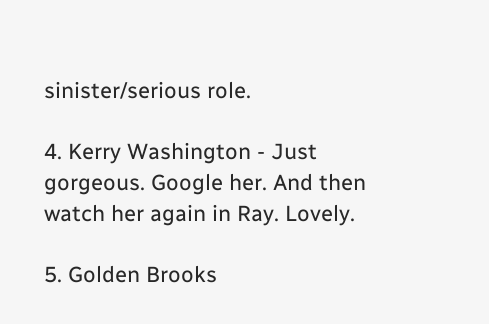sinister/serious role.

4. Kerry Washington - Just gorgeous. Google her. And then watch her again in Ray. Lovely.

5. Golden Brooks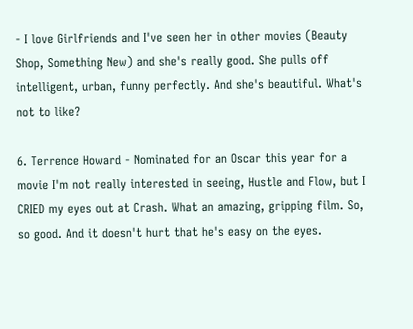- I love Girlfriends and I've seen her in other movies (Beauty Shop, Something New) and she's really good. She pulls off intelligent, urban, funny perfectly. And she's beautiful. What's not to like?

6. Terrence Howard - Nominated for an Oscar this year for a movie I'm not really interested in seeing, Hustle and Flow, but I CRIED my eyes out at Crash. What an amazing, gripping film. So, so good. And it doesn't hurt that he's easy on the eyes.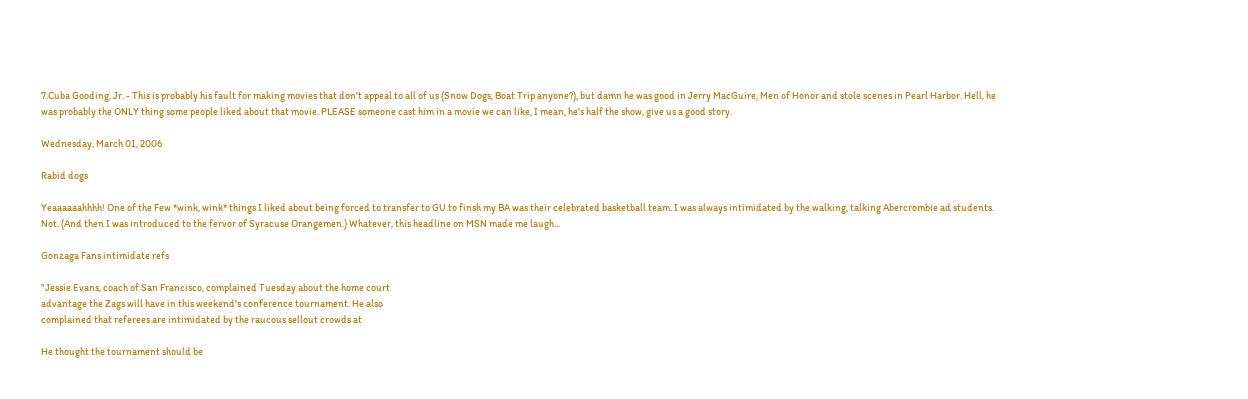7.Cuba Gooding, Jr. - This is probably his fault for making movies that don't appeal to all of us (Snow Dogs, Boat Trip anyone?), but damn he was good in Jerry MacGuire, Men of Honor and stole scenes in Pearl Harbor. Hell, he was probably the ONLY thing some people liked about that movie. PLEASE someone cast him in a movie we can like, I mean, he's half the show, give us a good story.

Wednesday, March 01, 2006

Rabid dogs

Yeaaaaaahhhh! One of the Few *wink, wink* things I liked about being forced to transfer to GU to finsh my BA was their celebrated basketball team. I was always intimidated by the walking, talking Abercrombie ad students. Not. (And then I was introduced to the fervor of Syracuse Orangemen.) Whatever, this headline on MSN made me laugh...

Gonzaga Fans intimidate refs

"Jessie Evans, coach of San Francisco, complained Tuesday about the home court
advantage the Zags will have in this weekend's conference tournament. He also
complained that referees are intimidated by the raucous sellout crowds at

He thought the tournament should be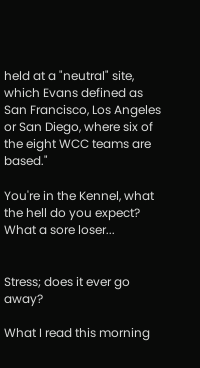held at a "neutral" site, which Evans defined as San Francisco, Los Angeles or San Diego, where six of the eight WCC teams are based."

You're in the Kennel, what the hell do you expect? What a sore loser...


Stress; does it ever go away?

What I read this morning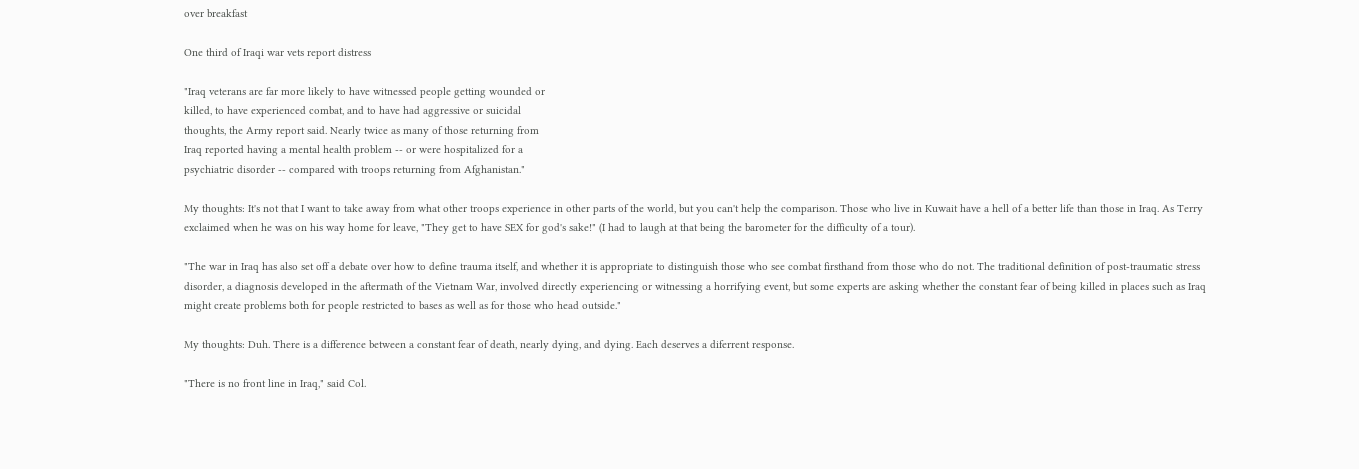over breakfast

One third of Iraqi war vets report distress

"Iraq veterans are far more likely to have witnessed people getting wounded or
killed, to have experienced combat, and to have had aggressive or suicidal
thoughts, the Army report said. Nearly twice as many of those returning from
Iraq reported having a mental health problem -- or were hospitalized for a
psychiatric disorder -- compared with troops returning from Afghanistan."

My thoughts: It's not that I want to take away from what other troops experience in other parts of the world, but you can't help the comparison. Those who live in Kuwait have a hell of a better life than those in Iraq. As Terry exclaimed when he was on his way home for leave, "They get to have SEX for god's sake!" (I had to laugh at that being the barometer for the difficulty of a tour).

"The war in Iraq has also set off a debate over how to define trauma itself, and whether it is appropriate to distinguish those who see combat firsthand from those who do not. The traditional definition of post-traumatic stress disorder, a diagnosis developed in the aftermath of the Vietnam War, involved directly experiencing or witnessing a horrifying event, but some experts are asking whether the constant fear of being killed in places such as Iraq might create problems both for people restricted to bases as well as for those who head outside."

My thoughts: Duh. There is a difference between a constant fear of death, nearly dying, and dying. Each deserves a diferrent response.

"There is no front line in Iraq," said Col.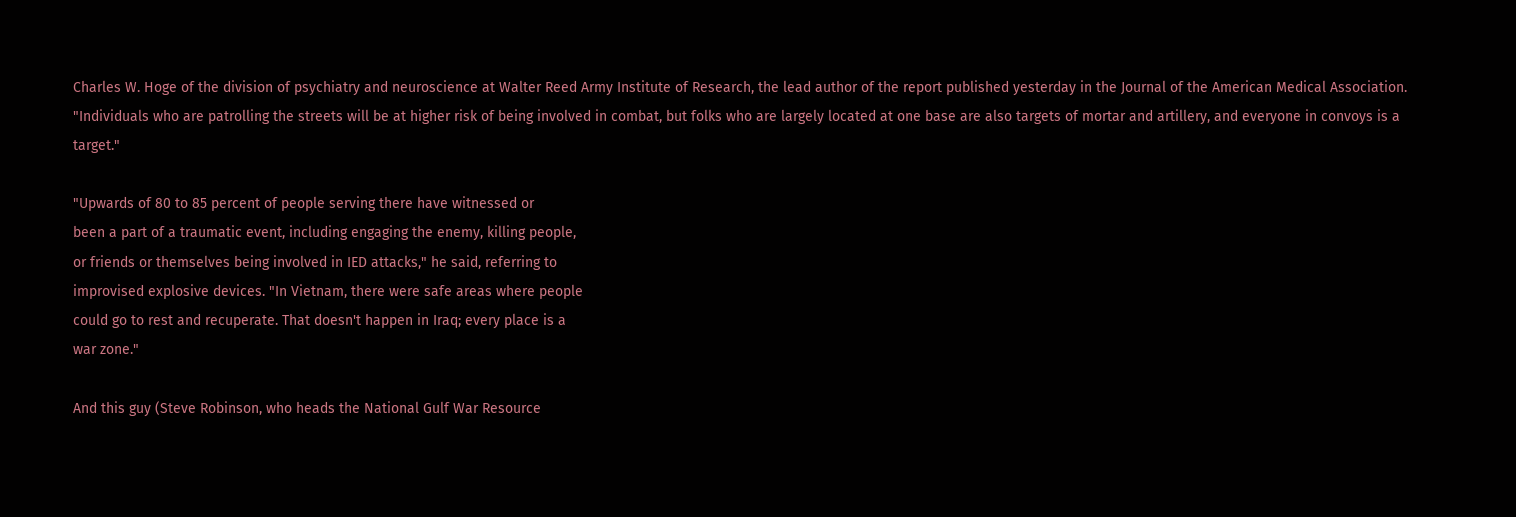Charles W. Hoge of the division of psychiatry and neuroscience at Walter Reed Army Institute of Research, the lead author of the report published yesterday in the Journal of the American Medical Association. "Individuals who are patrolling the streets will be at higher risk of being involved in combat, but folks who are largely located at one base are also targets of mortar and artillery, and everyone in convoys is a target."

"Upwards of 80 to 85 percent of people serving there have witnessed or
been a part of a traumatic event, including engaging the enemy, killing people,
or friends or themselves being involved in IED attacks," he said, referring to
improvised explosive devices. "In Vietnam, there were safe areas where people
could go to rest and recuperate. That doesn't happen in Iraq; every place is a
war zone."

And this guy (Steve Robinson, who heads the National Gulf War Resource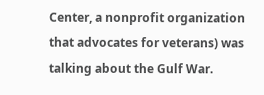Center, a nonprofit organization that advocates for veterans) was talking about the Gulf War.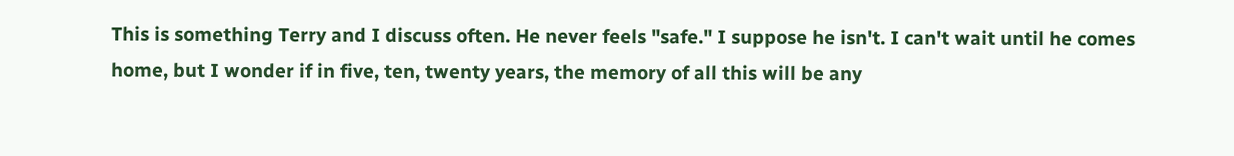This is something Terry and I discuss often. He never feels "safe." I suppose he isn't. I can't wait until he comes home, but I wonder if in five, ten, twenty years, the memory of all this will be any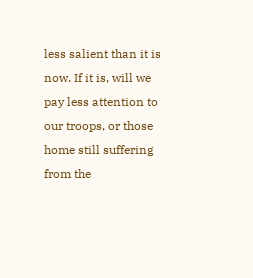less salient than it is now. If it is, will we pay less attention to our troops, or those home still suffering from the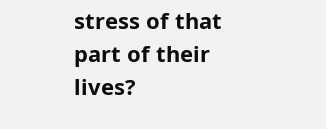stress of that part of their lives?